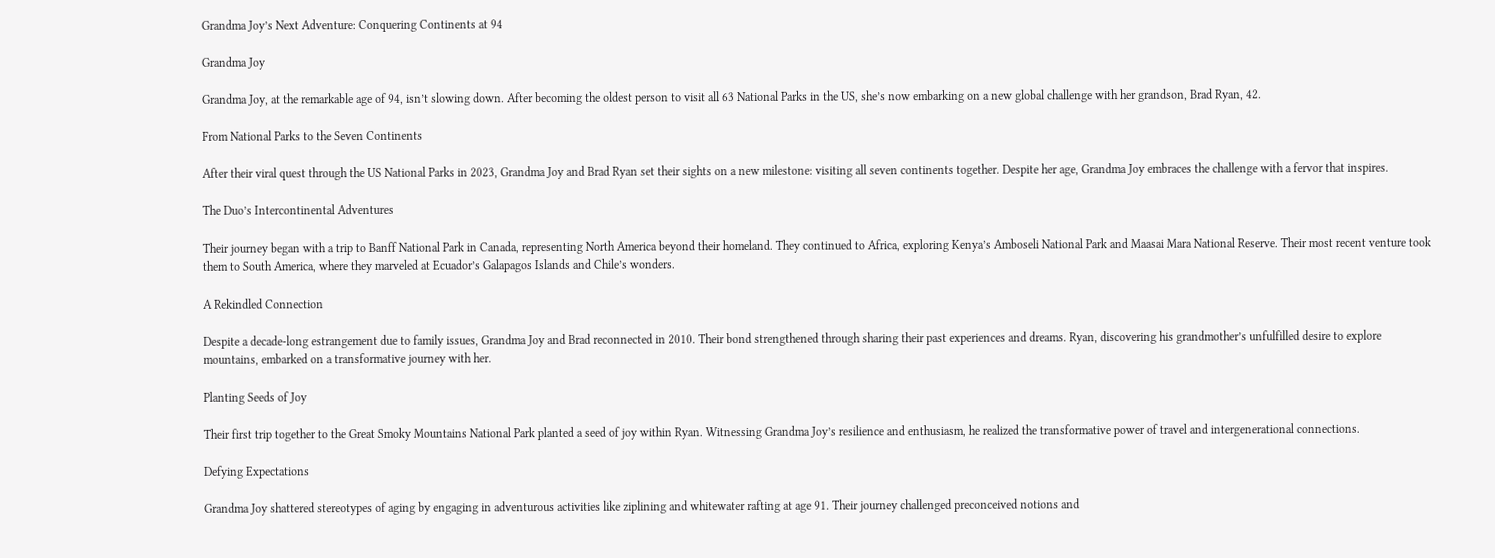Grandma Joy’s Next Adventure: Conquering Continents at 94

Grandma Joy

Grandma Joy, at the remarkable age of 94, isn’t slowing down. After becoming the oldest person to visit all 63 National Parks in the US, she’s now embarking on a new global challenge with her grandson, Brad Ryan, 42.

From National Parks to the Seven Continents

After their viral quest through the US National Parks in 2023, Grandma Joy and Brad Ryan set their sights on a new milestone: visiting all seven continents together. Despite her age, Grandma Joy embraces the challenge with a fervor that inspires.

The Duo’s Intercontinental Adventures

Their journey began with a trip to Banff National Park in Canada, representing North America beyond their homeland. They continued to Africa, exploring Kenya’s Amboseli National Park and Maasai Mara National Reserve. Their most recent venture took them to South America, where they marveled at Ecuador’s Galapagos Islands and Chile’s wonders.

A Rekindled Connection

Despite a decade-long estrangement due to family issues, Grandma Joy and Brad reconnected in 2010. Their bond strengthened through sharing their past experiences and dreams. Ryan, discovering his grandmother’s unfulfilled desire to explore mountains, embarked on a transformative journey with her.

Planting Seeds of Joy

Their first trip together to the Great Smoky Mountains National Park planted a seed of joy within Ryan. Witnessing Grandma Joy’s resilience and enthusiasm, he realized the transformative power of travel and intergenerational connections.

Defying Expectations

Grandma Joy shattered stereotypes of aging by engaging in adventurous activities like ziplining and whitewater rafting at age 91. Their journey challenged preconceived notions and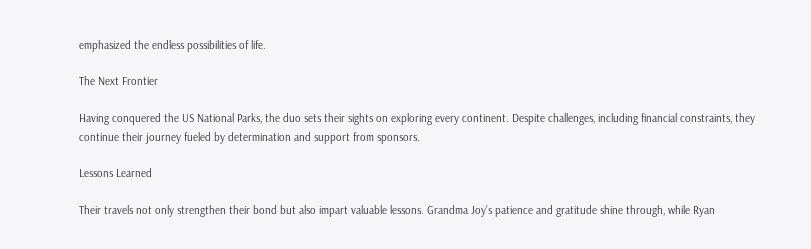emphasized the endless possibilities of life.

The Next Frontier

Having conquered the US National Parks, the duo sets their sights on exploring every continent. Despite challenges, including financial constraints, they continue their journey fueled by determination and support from sponsors.

Lessons Learned

Their travels not only strengthen their bond but also impart valuable lessons. Grandma Joy’s patience and gratitude shine through, while Ryan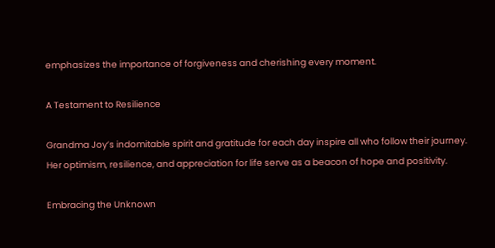emphasizes the importance of forgiveness and cherishing every moment.

A Testament to Resilience

Grandma Joy’s indomitable spirit and gratitude for each day inspire all who follow their journey. Her optimism, resilience, and appreciation for life serve as a beacon of hope and positivity.

Embracing the Unknown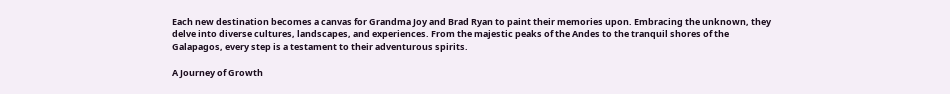Each new destination becomes a canvas for Grandma Joy and Brad Ryan to paint their memories upon. Embracing the unknown, they delve into diverse cultures, landscapes, and experiences. From the majestic peaks of the Andes to the tranquil shores of the Galapagos, every step is a testament to their adventurous spirits.

A Journey of Growth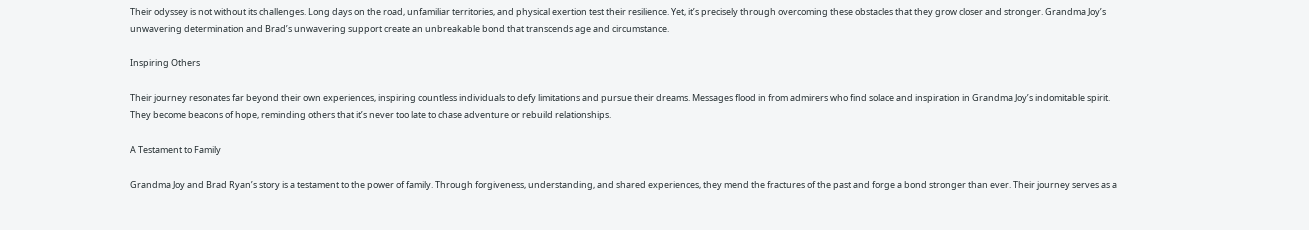Their odyssey is not without its challenges. Long days on the road, unfamiliar territories, and physical exertion test their resilience. Yet, it’s precisely through overcoming these obstacles that they grow closer and stronger. Grandma Joy’s unwavering determination and Brad’s unwavering support create an unbreakable bond that transcends age and circumstance.

Inspiring Others

Their journey resonates far beyond their own experiences, inspiring countless individuals to defy limitations and pursue their dreams. Messages flood in from admirers who find solace and inspiration in Grandma Joy’s indomitable spirit. They become beacons of hope, reminding others that it’s never too late to chase adventure or rebuild relationships.

A Testament to Family

Grandma Joy and Brad Ryan’s story is a testament to the power of family. Through forgiveness, understanding, and shared experiences, they mend the fractures of the past and forge a bond stronger than ever. Their journey serves as a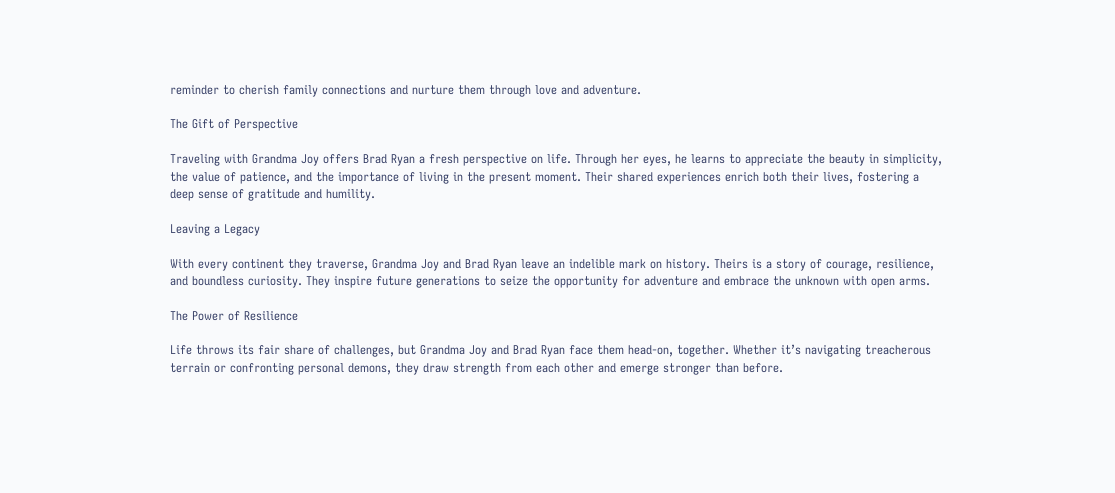reminder to cherish family connections and nurture them through love and adventure.

The Gift of Perspective

Traveling with Grandma Joy offers Brad Ryan a fresh perspective on life. Through her eyes, he learns to appreciate the beauty in simplicity, the value of patience, and the importance of living in the present moment. Their shared experiences enrich both their lives, fostering a deep sense of gratitude and humility.

Leaving a Legacy

With every continent they traverse, Grandma Joy and Brad Ryan leave an indelible mark on history. Theirs is a story of courage, resilience, and boundless curiosity. They inspire future generations to seize the opportunity for adventure and embrace the unknown with open arms.

The Power of Resilience

Life throws its fair share of challenges, but Grandma Joy and Brad Ryan face them head-on, together. Whether it’s navigating treacherous terrain or confronting personal demons, they draw strength from each other and emerge stronger than before.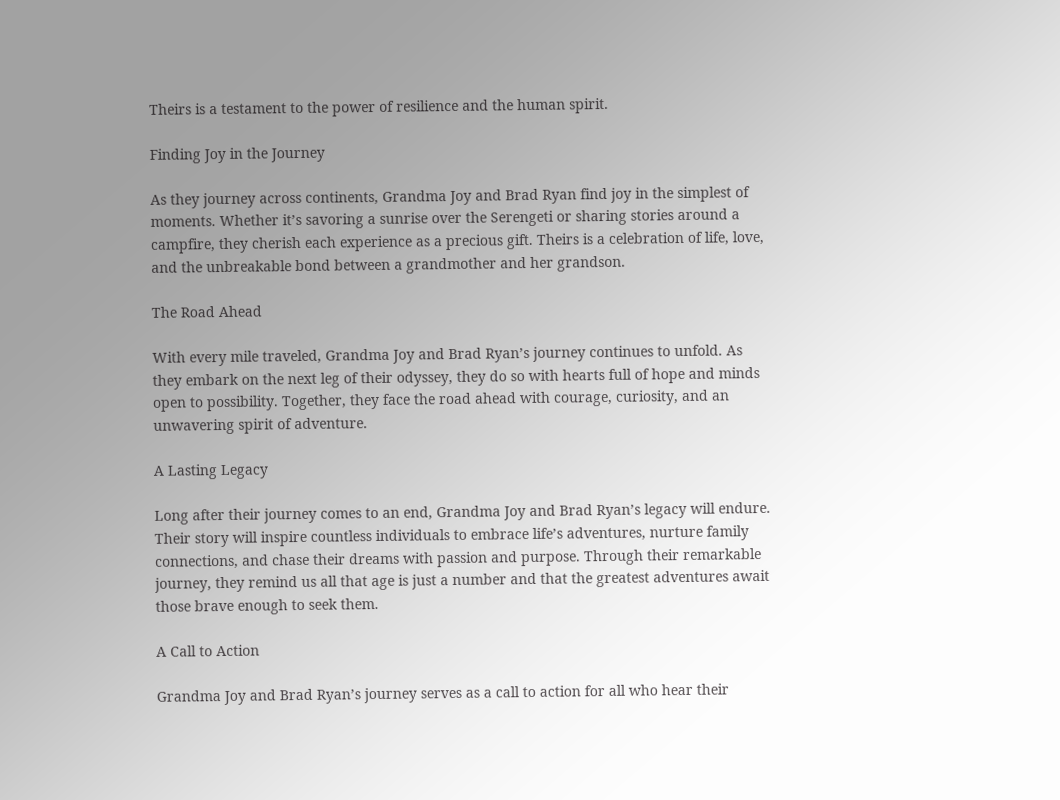Theirs is a testament to the power of resilience and the human spirit.

Finding Joy in the Journey

As they journey across continents, Grandma Joy and Brad Ryan find joy in the simplest of moments. Whether it’s savoring a sunrise over the Serengeti or sharing stories around a campfire, they cherish each experience as a precious gift. Theirs is a celebration of life, love, and the unbreakable bond between a grandmother and her grandson.

The Road Ahead

With every mile traveled, Grandma Joy and Brad Ryan’s journey continues to unfold. As they embark on the next leg of their odyssey, they do so with hearts full of hope and minds open to possibility. Together, they face the road ahead with courage, curiosity, and an unwavering spirit of adventure.

A Lasting Legacy

Long after their journey comes to an end, Grandma Joy and Brad Ryan’s legacy will endure. Their story will inspire countless individuals to embrace life’s adventures, nurture family connections, and chase their dreams with passion and purpose. Through their remarkable journey, they remind us all that age is just a number and that the greatest adventures await those brave enough to seek them.

A Call to Action

Grandma Joy and Brad Ryan’s journey serves as a call to action for all who hear their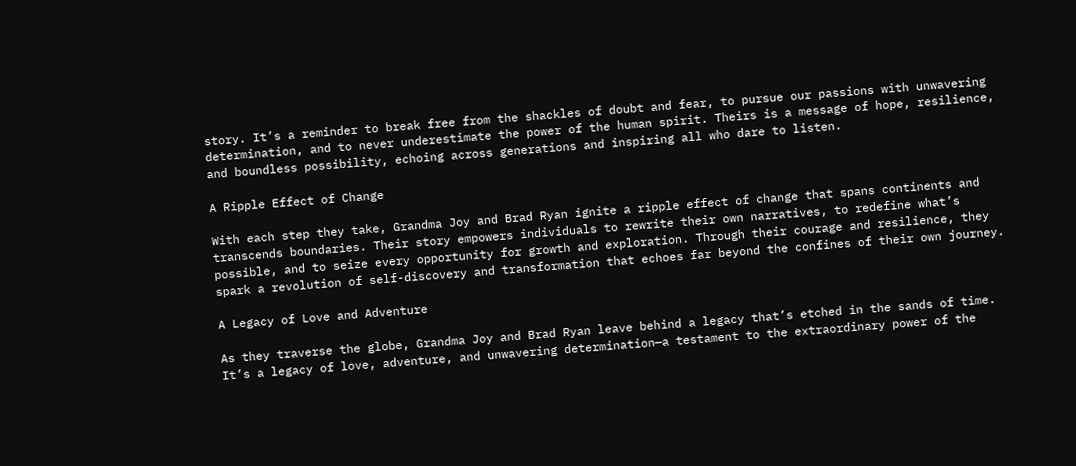story. It’s a reminder to break free from the shackles of doubt and fear, to pursue our passions with unwavering determination, and to never underestimate the power of the human spirit. Theirs is a message of hope, resilience, and boundless possibility, echoing across generations and inspiring all who dare to listen.

A Ripple Effect of Change

With each step they take, Grandma Joy and Brad Ryan ignite a ripple effect of change that spans continents and transcends boundaries. Their story empowers individuals to rewrite their own narratives, to redefine what’s possible, and to seize every opportunity for growth and exploration. Through their courage and resilience, they spark a revolution of self-discovery and transformation that echoes far beyond the confines of their own journey.

A Legacy of Love and Adventure

As they traverse the globe, Grandma Joy and Brad Ryan leave behind a legacy that’s etched in the sands of time. It’s a legacy of love, adventure, and unwavering determination—a testament to the extraordinary power of the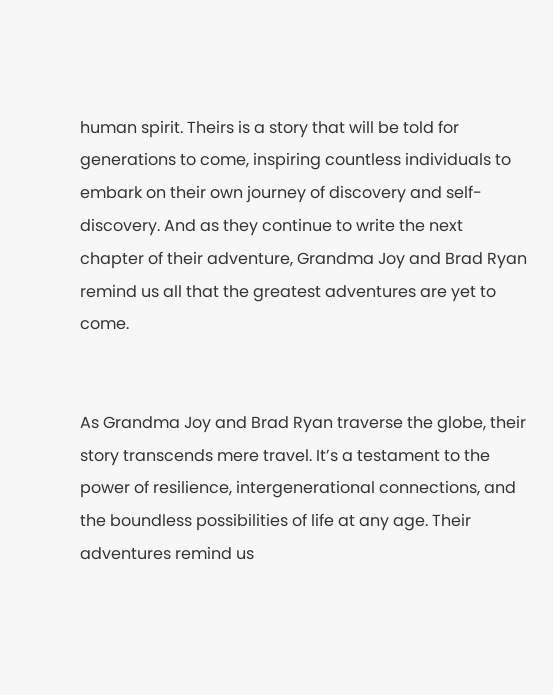human spirit. Theirs is a story that will be told for generations to come, inspiring countless individuals to embark on their own journey of discovery and self-discovery. And as they continue to write the next chapter of their adventure, Grandma Joy and Brad Ryan remind us all that the greatest adventures are yet to come.


As Grandma Joy and Brad Ryan traverse the globe, their story transcends mere travel. It’s a testament to the power of resilience, intergenerational connections, and the boundless possibilities of life at any age. Their adventures remind us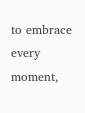to embrace every moment,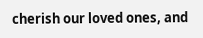cherish our loved ones, and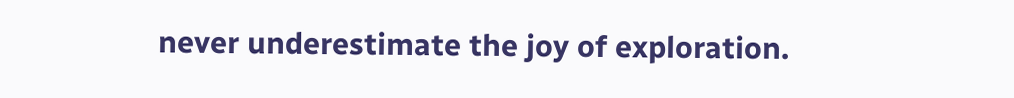never underestimate the joy of exploration.